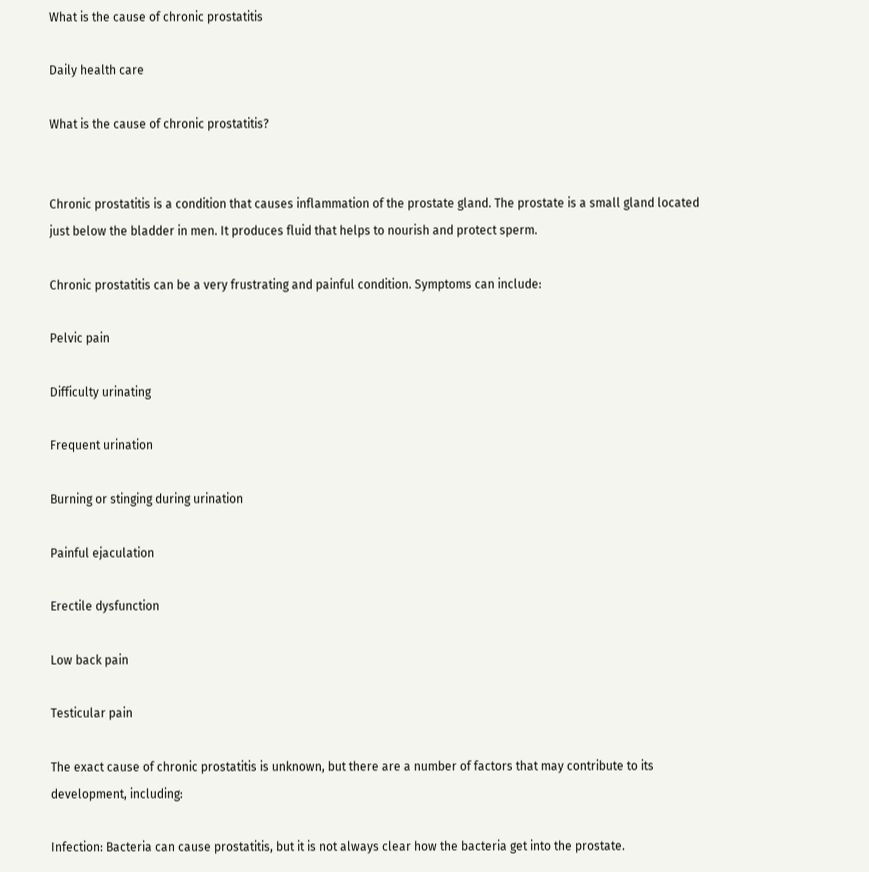What is the cause of chronic prostatitis

Daily health care

What is the cause of chronic prostatitis?


Chronic prostatitis is a condition that causes inflammation of the prostate gland. The prostate is a small gland located just below the bladder in men. It produces fluid that helps to nourish and protect sperm.

Chronic prostatitis can be a very frustrating and painful condition. Symptoms can include:

Pelvic pain

Difficulty urinating

Frequent urination

Burning or stinging during urination

Painful ejaculation

Erectile dysfunction

Low back pain

Testicular pain

The exact cause of chronic prostatitis is unknown, but there are a number of factors that may contribute to its development, including:

Infection: Bacteria can cause prostatitis, but it is not always clear how the bacteria get into the prostate.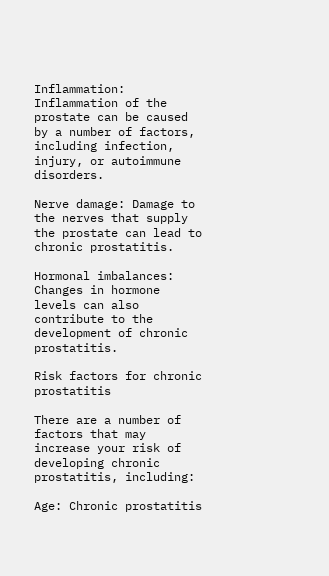Inflammation: Inflammation of the prostate can be caused by a number of factors, including infection, injury, or autoimmune disorders.

Nerve damage: Damage to the nerves that supply the prostate can lead to chronic prostatitis.

Hormonal imbalances: Changes in hormone levels can also contribute to the development of chronic prostatitis.

Risk factors for chronic prostatitis

There are a number of factors that may increase your risk of developing chronic prostatitis, including:

Age: Chronic prostatitis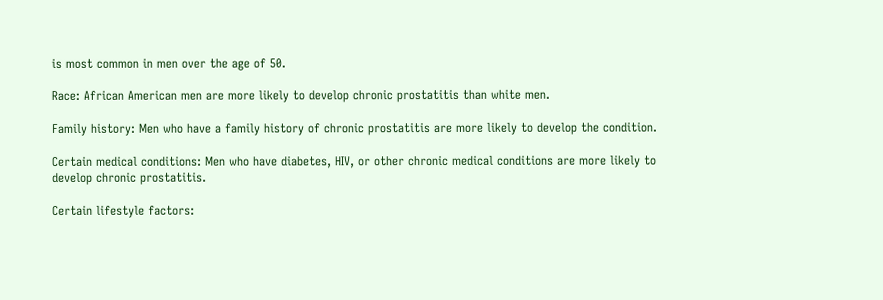is most common in men over the age of 50.

Race: African American men are more likely to develop chronic prostatitis than white men.

Family history: Men who have a family history of chronic prostatitis are more likely to develop the condition.

Certain medical conditions: Men who have diabetes, HIV, or other chronic medical conditions are more likely to develop chronic prostatitis.

Certain lifestyle factors: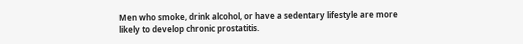Men who smoke, drink alcohol, or have a sedentary lifestyle are more likely to develop chronic prostatitis.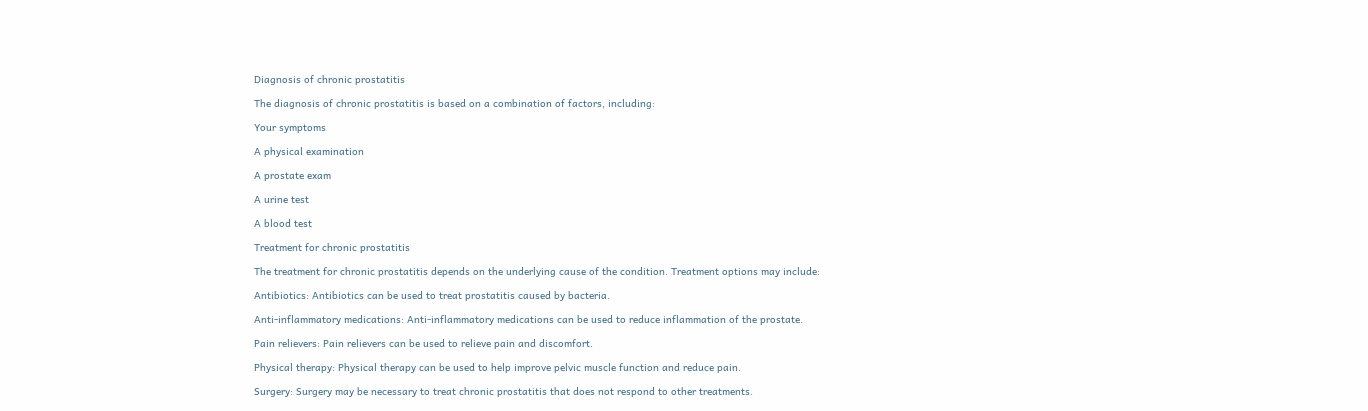Diagnosis of chronic prostatitis

The diagnosis of chronic prostatitis is based on a combination of factors, including:

Your symptoms

A physical examination

A prostate exam

A urine test

A blood test

Treatment for chronic prostatitis

The treatment for chronic prostatitis depends on the underlying cause of the condition. Treatment options may include:

Antibiotics: Antibiotics can be used to treat prostatitis caused by bacteria.

Anti-inflammatory medications: Anti-inflammatory medications can be used to reduce inflammation of the prostate.

Pain relievers: Pain relievers can be used to relieve pain and discomfort.

Physical therapy: Physical therapy can be used to help improve pelvic muscle function and reduce pain.

Surgery: Surgery may be necessary to treat chronic prostatitis that does not respond to other treatments.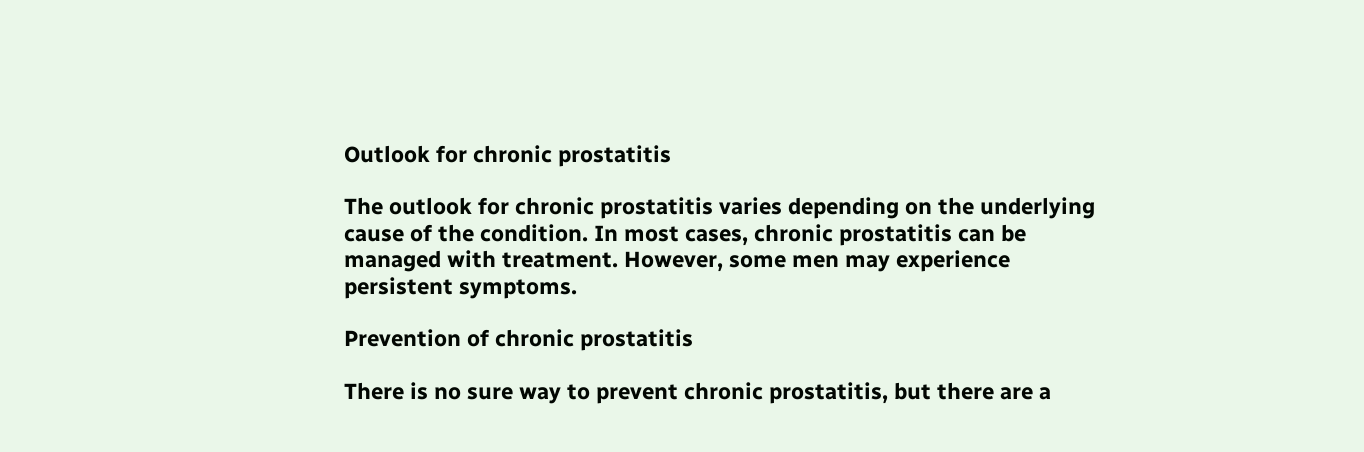Outlook for chronic prostatitis

The outlook for chronic prostatitis varies depending on the underlying cause of the condition. In most cases, chronic prostatitis can be managed with treatment. However, some men may experience persistent symptoms.

Prevention of chronic prostatitis

There is no sure way to prevent chronic prostatitis, but there are a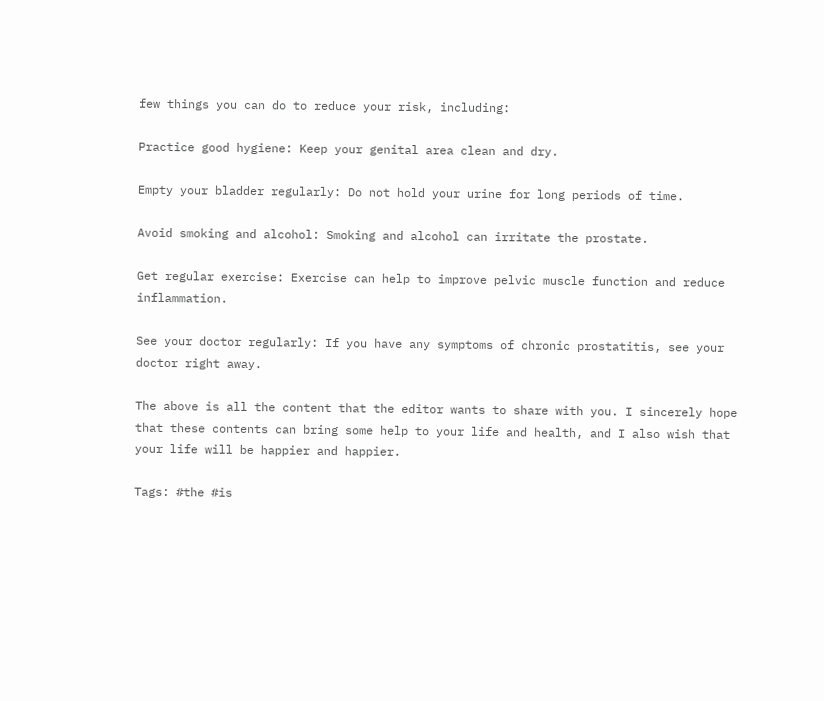few things you can do to reduce your risk, including:

Practice good hygiene: Keep your genital area clean and dry.

Empty your bladder regularly: Do not hold your urine for long periods of time.

Avoid smoking and alcohol: Smoking and alcohol can irritate the prostate.

Get regular exercise: Exercise can help to improve pelvic muscle function and reduce inflammation.

See your doctor regularly: If you have any symptoms of chronic prostatitis, see your doctor right away.

The above is all the content that the editor wants to share with you. I sincerely hope that these contents can bring some help to your life and health, and I also wish that your life will be happier and happier.

Tags: #the #is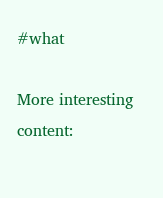#what

More interesting content: